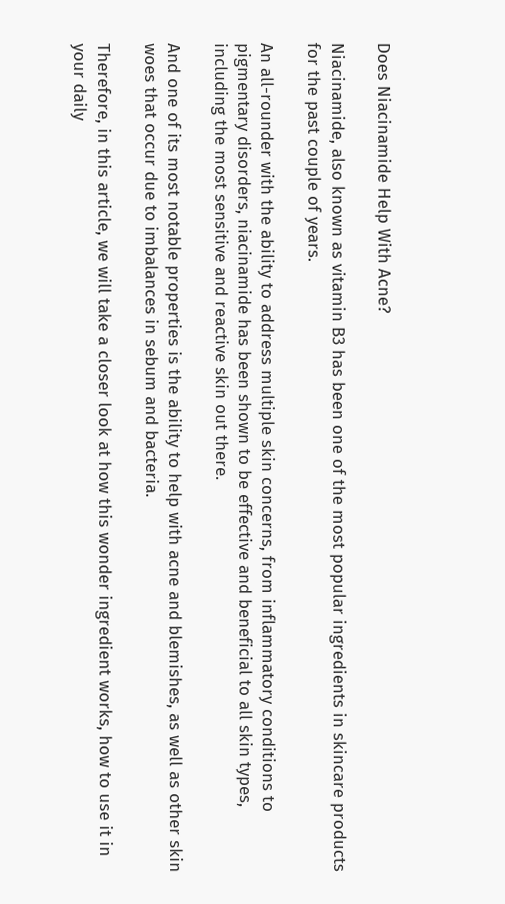Does Niacinamide Help With Acne?

Niacinamide, also known as vitamin B3 has been one of the most popular ingredients in skincare products for the past couple of years.

An all-rounder with the ability to address multiple skin concerns, from inflammatory conditions to pigmentary disorders, niacinamide has been shown to be effective and beneficial to all skin types, including the most sensitive and reactive skin out there.

And one of its most notable properties is the ability to help with acne and blemishes, as well as other skin woes that occur due to imbalances in sebum and bacteria.

Therefore, in this article, we will take a closer look at how this wonder ingredient works, how to use it in your daily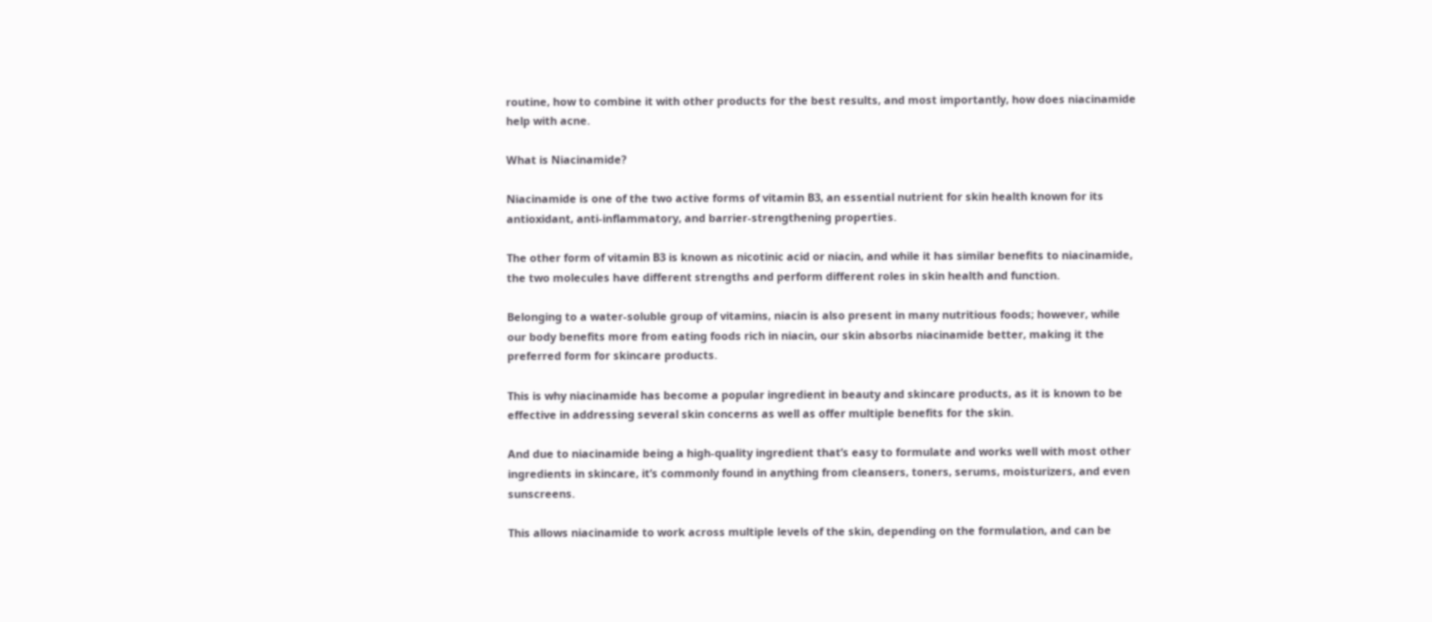routine, how to combine it with other products for the best results, and most importantly, how does niacinamide help with acne.

What is Niacinamide?

Niacinamide is one of the two active forms of vitamin B3, an essential nutrient for skin health known for its antioxidant, anti-inflammatory, and barrier-strengthening properties.

The other form of vitamin B3 is known as nicotinic acid or niacin, and while it has similar benefits to niacinamide, the two molecules have different strengths and perform different roles in skin health and function.

Belonging to a water-soluble group of vitamins, niacin is also present in many nutritious foods; however, while our body benefits more from eating foods rich in niacin, our skin absorbs niacinamide better, making it the preferred form for skincare products.

This is why niacinamide has become a popular ingredient in beauty and skincare products, as it is known to be effective in addressing several skin concerns as well as offer multiple benefits for the skin.

And due to niacinamide being a high-quality ingredient that’s easy to formulate and works well with most other ingredients in skincare, it’s commonly found in anything from cleansers, toners, serums, moisturizers, and even sunscreens.

This allows niacinamide to work across multiple levels of the skin, depending on the formulation, and can be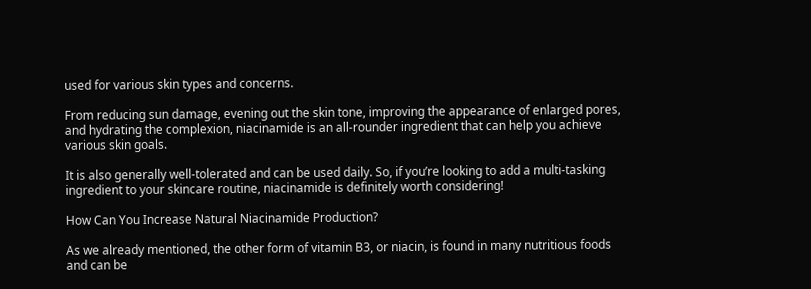used for various skin types and concerns.

From reducing sun damage, evening out the skin tone, improving the appearance of enlarged pores, and hydrating the complexion, niacinamide is an all-rounder ingredient that can help you achieve various skin goals.

It is also generally well-tolerated and can be used daily. So, if you’re looking to add a multi-tasking ingredient to your skincare routine, niacinamide is definitely worth considering!

How Can You Increase Natural Niacinamide Production?

As we already mentioned, the other form of vitamin B3, or niacin, is found in many nutritious foods and can be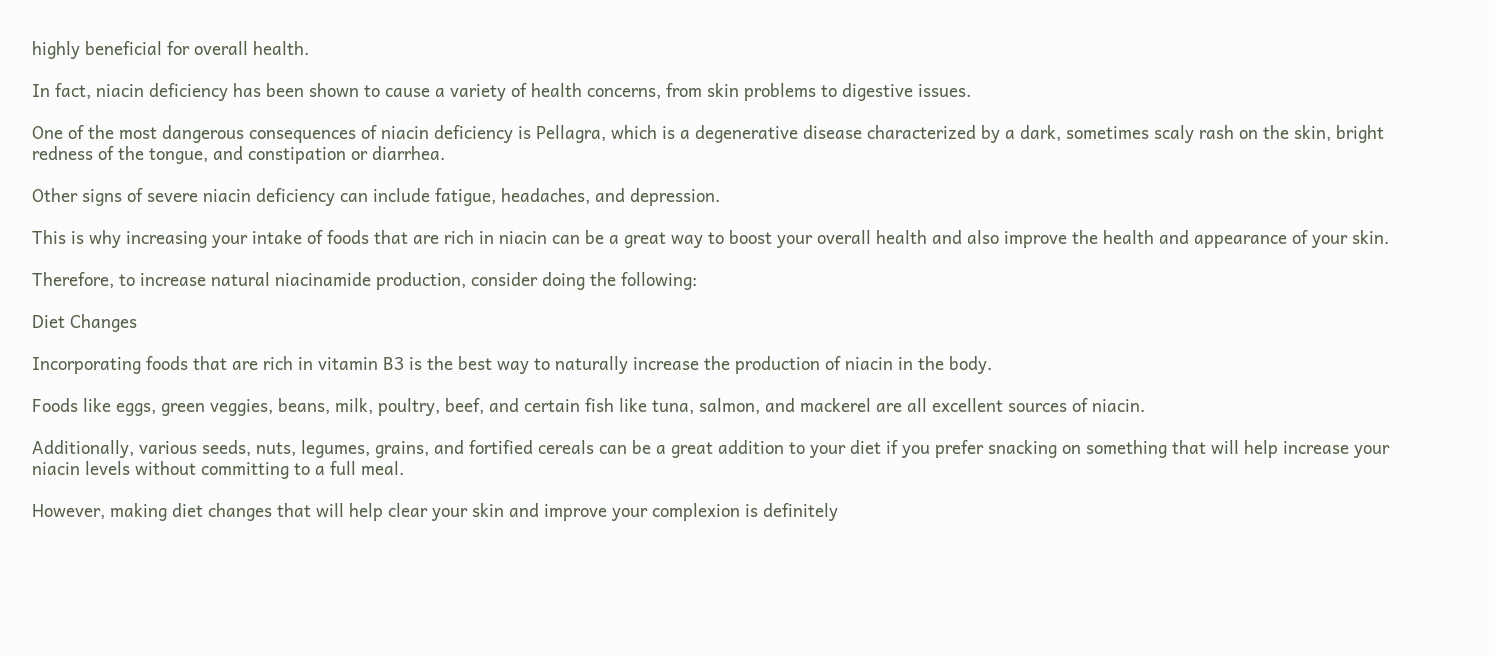highly beneficial for overall health.

In fact, niacin deficiency has been shown to cause a variety of health concerns, from skin problems to digestive issues.

One of the most dangerous consequences of niacin deficiency is Pellagra, which is a degenerative disease characterized by a dark, sometimes scaly rash on the skin, bright redness of the tongue, and constipation or diarrhea.

Other signs of severe niacin deficiency can include fatigue, headaches, and depression.

This is why increasing your intake of foods that are rich in niacin can be a great way to boost your overall health and also improve the health and appearance of your skin.

Therefore, to increase natural niacinamide production, consider doing the following:

Diet Changes

Incorporating foods that are rich in vitamin B3 is the best way to naturally increase the production of niacin in the body.

Foods like eggs, green veggies, beans, milk, poultry, beef, and certain fish like tuna, salmon, and mackerel are all excellent sources of niacin.

Additionally, various seeds, nuts, legumes, grains, and fortified cereals can be a great addition to your diet if you prefer snacking on something that will help increase your niacin levels without committing to a full meal.

However, making diet changes that will help clear your skin and improve your complexion is definitely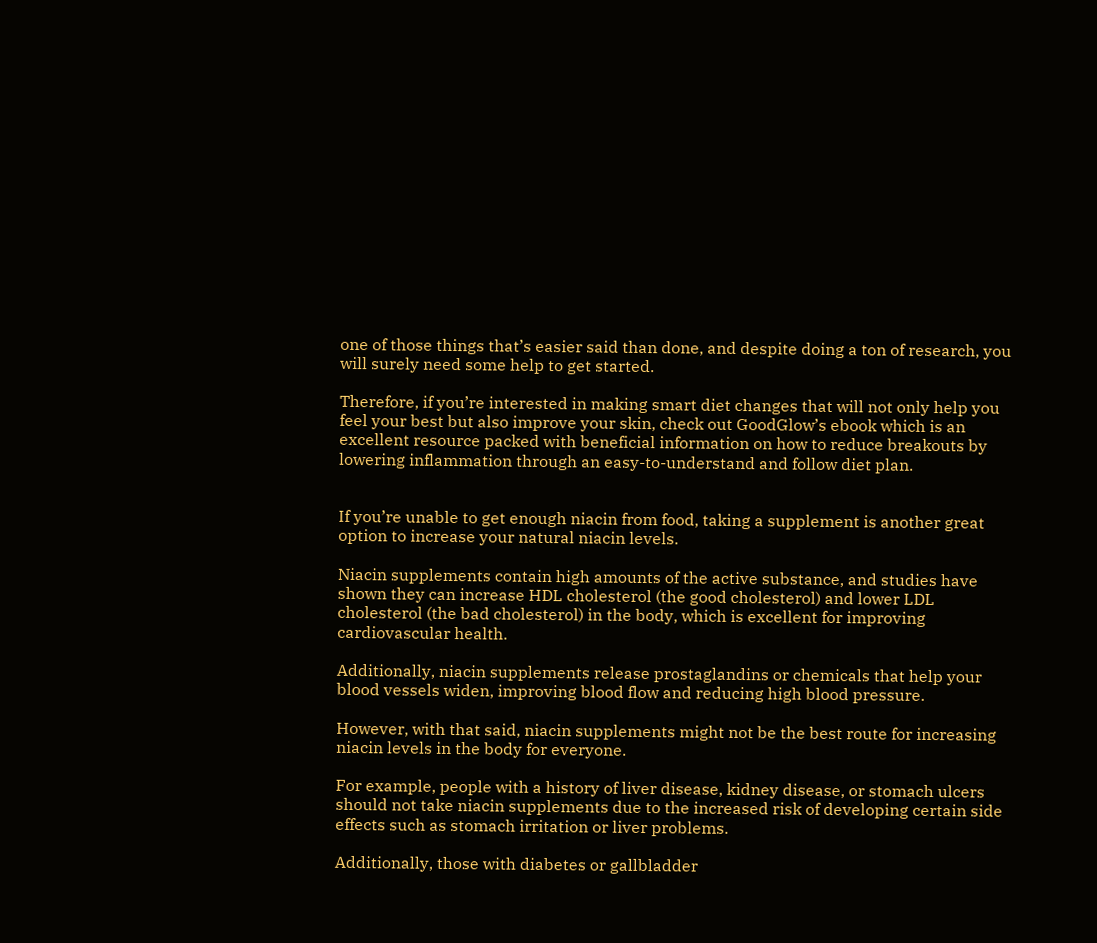one of those things that’s easier said than done, and despite doing a ton of research, you will surely need some help to get started.

Therefore, if you’re interested in making smart diet changes that will not only help you feel your best but also improve your skin, check out GoodGlow’s ebook which is an excellent resource packed with beneficial information on how to reduce breakouts by lowering inflammation through an easy-to-understand and follow diet plan.


If you’re unable to get enough niacin from food, taking a supplement is another great option to increase your natural niacin levels.

Niacin supplements contain high amounts of the active substance, and studies have shown they can increase HDL cholesterol (the good cholesterol) and lower LDL cholesterol (the bad cholesterol) in the body, which is excellent for improving cardiovascular health.

Additionally, niacin supplements release prostaglandins or chemicals that help your blood vessels widen, improving blood flow and reducing high blood pressure.

However, with that said, niacin supplements might not be the best route for increasing niacin levels in the body for everyone.

For example, people with a history of liver disease, kidney disease, or stomach ulcers should not take niacin supplements due to the increased risk of developing certain side effects such as stomach irritation or liver problems.

Additionally, those with diabetes or gallbladder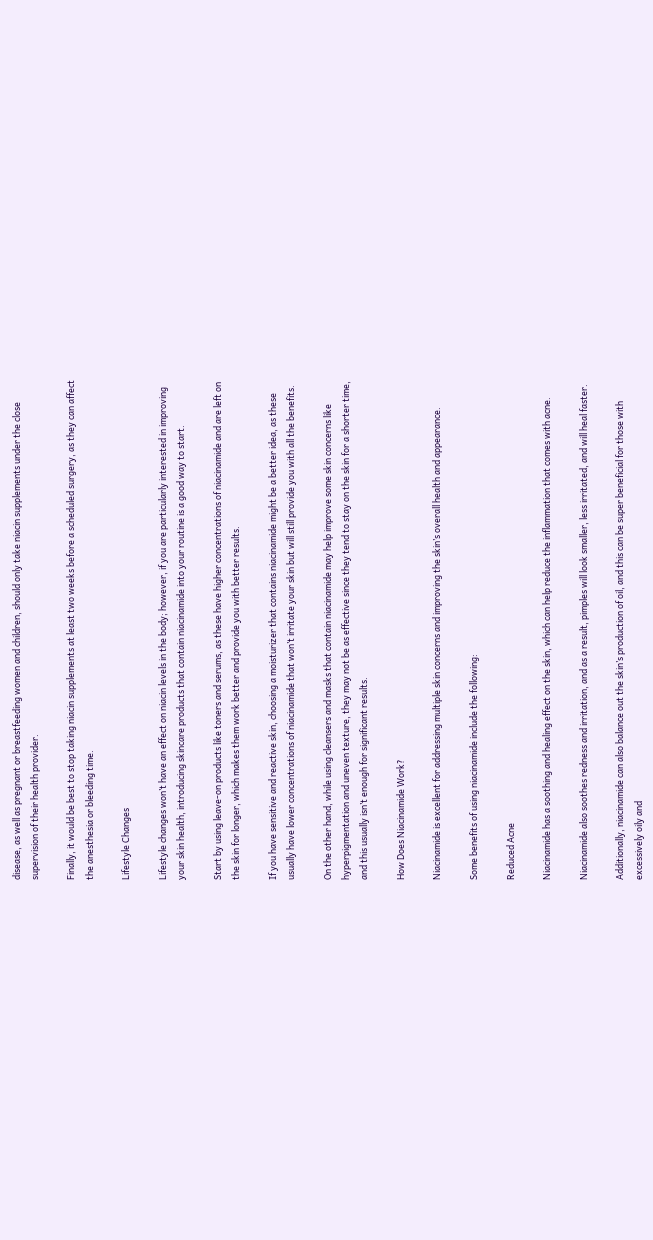disease, as well as pregnant or breastfeeding women and children, should only take niacin supplements under the close supervision of their health provider.

Finally, it would be best to stop taking niacin supplements at least two weeks before a scheduled surgery, as they can affect the anesthesia or bleeding time.

Lifestyle Changes

Lifestyle changes won’t have an effect on niacin levels in the body; however, if you are particularly interested in improving your skin health, introducing skincare products that contain niacinamide into your routine is a good way to start.

Start by using leave-on products like toners and serums, as these have higher concentrations of niacinamide and are left on the skin for longer, which makes them work better and provide you with better results.

If you have sensitive and reactive skin, choosing a moisturizer that contains niacinamide might be a better idea, as these usually have lower concentrations of niacinamide that won’t irritate your skin but will still provide you with all the benefits.

On the other hand, while using cleansers and masks that contain niacinamide may help improve some skin concerns like hyperpigmentation and uneven texture, they may not be as effective since they tend to stay on the skin for a shorter time, and this usually isn’t enough for significant results.

How Does Niacinamide Work?

Niacinamide is excellent for addressing multiple skin concerns and improving the skin’s overall health and appearance.

Some benefits of using niacinamide include the following:

Reduced Acne

Niacinamide has a soothing and healing effect on the skin, which can help reduce the inflammation that comes with acne.

Niacinamide also soothes redness and irritation, and as a result, pimples will look smaller, less irritated, and will heal faster.

Additionally, niacinamide can also balance out the skin’s production of oil, and this can be super beneficial for those with excessively oily and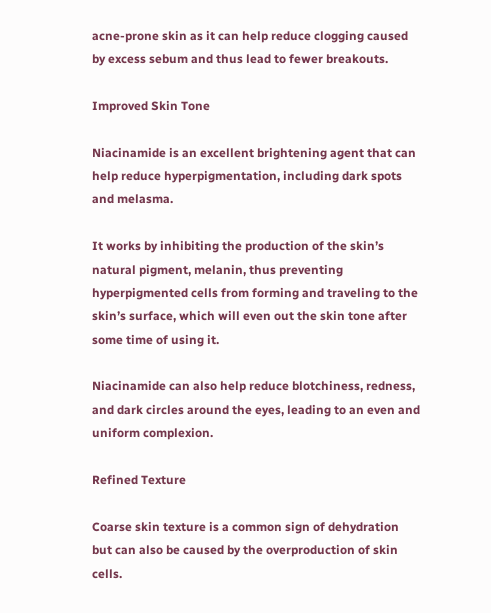acne-prone skin as it can help reduce clogging caused by excess sebum and thus lead to fewer breakouts.

Improved Skin Tone

Niacinamide is an excellent brightening agent that can help reduce hyperpigmentation, including dark spots and melasma.

It works by inhibiting the production of the skin’s natural pigment, melanin, thus preventing hyperpigmented cells from forming and traveling to the skin’s surface, which will even out the skin tone after some time of using it.

Niacinamide can also help reduce blotchiness, redness, and dark circles around the eyes, leading to an even and uniform complexion.

Refined Texture

Coarse skin texture is a common sign of dehydration but can also be caused by the overproduction of skin cells.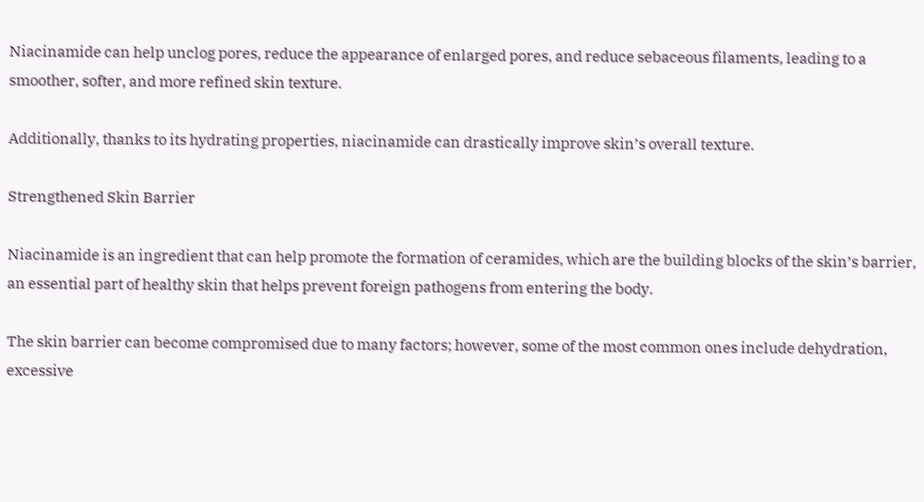Niacinamide can help unclog pores, reduce the appearance of enlarged pores, and reduce sebaceous filaments, leading to a smoother, softer, and more refined skin texture.

Additionally, thanks to its hydrating properties, niacinamide can drastically improve skin’s overall texture.

Strengthened Skin Barrier

Niacinamide is an ingredient that can help promote the formation of ceramides, which are the building blocks of the skin’s barrier, an essential part of healthy skin that helps prevent foreign pathogens from entering the body.

The skin barrier can become compromised due to many factors; however, some of the most common ones include dehydration, excessive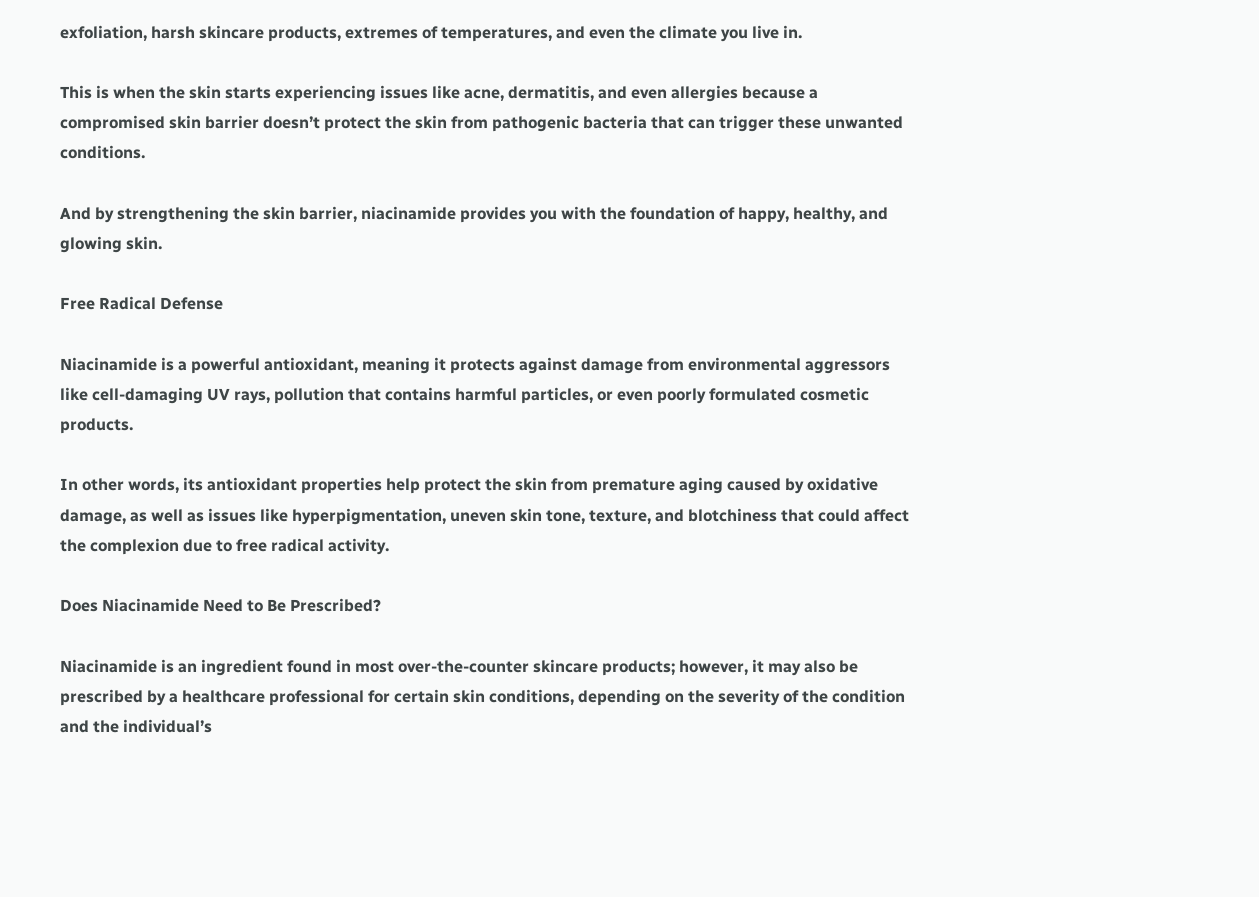exfoliation, harsh skincare products, extremes of temperatures, and even the climate you live in.

This is when the skin starts experiencing issues like acne, dermatitis, and even allergies because a compromised skin barrier doesn’t protect the skin from pathogenic bacteria that can trigger these unwanted conditions.

And by strengthening the skin barrier, niacinamide provides you with the foundation of happy, healthy, and glowing skin.

Free Radical Defense

Niacinamide is a powerful antioxidant, meaning it protects against damage from environmental aggressors like cell-damaging UV rays, pollution that contains harmful particles, or even poorly formulated cosmetic products.

In other words, its antioxidant properties help protect the skin from premature aging caused by oxidative damage, as well as issues like hyperpigmentation, uneven skin tone, texture, and blotchiness that could affect the complexion due to free radical activity.

Does Niacinamide Need to Be Prescribed?

Niacinamide is an ingredient found in most over-the-counter skincare products; however, it may also be prescribed by a healthcare professional for certain skin conditions, depending on the severity of the condition and the individual’s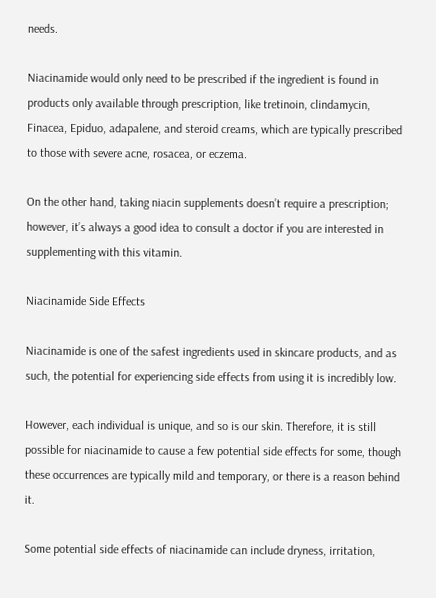needs.

Niacinamide would only need to be prescribed if the ingredient is found in products only available through prescription, like tretinoin, clindamycin, Finacea, Epiduo, adapalene, and steroid creams, which are typically prescribed to those with severe acne, rosacea, or eczema.

On the other hand, taking niacin supplements doesn’t require a prescription; however, it’s always a good idea to consult a doctor if you are interested in supplementing with this vitamin.

Niacinamide Side Effects

Niacinamide is one of the safest ingredients used in skincare products, and as such, the potential for experiencing side effects from using it is incredibly low.

However, each individual is unique, and so is our skin. Therefore, it is still possible for niacinamide to cause a few potential side effects for some, though these occurrences are typically mild and temporary, or there is a reason behind it.

Some potential side effects of niacinamide can include dryness, irritation,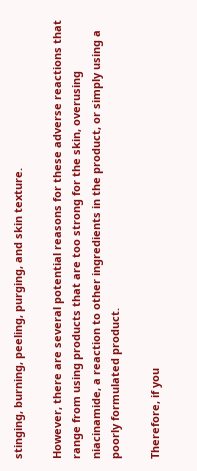stinging, burning, peeling, purging, and skin texture.

However, there are several potential reasons for these adverse reactions that range from using products that are too strong for the skin, overusing niacinamide, a reaction to other ingredients in the product, or simply using a poorly formulated product.

Therefore, if you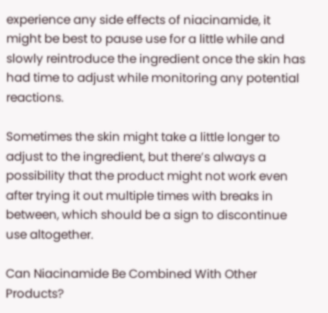experience any side effects of niacinamide, it might be best to pause use for a little while and slowly reintroduce the ingredient once the skin has had time to adjust while monitoring any potential reactions.

Sometimes the skin might take a little longer to adjust to the ingredient, but there’s always a possibility that the product might not work even after trying it out multiple times with breaks in between, which should be a sign to discontinue use altogether.

Can Niacinamide Be Combined With Other Products?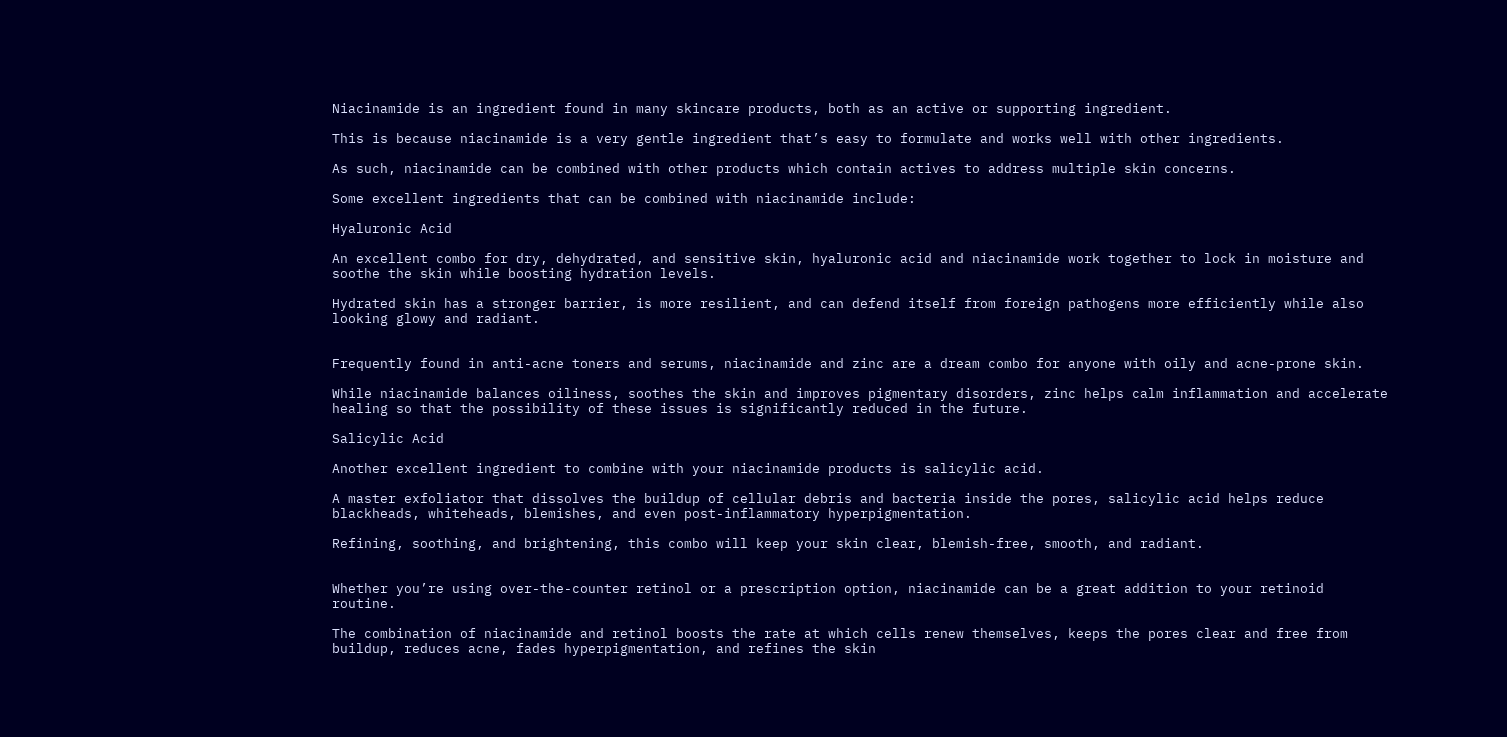Niacinamide is an ingredient found in many skincare products, both as an active or supporting ingredient.

This is because niacinamide is a very gentle ingredient that’s easy to formulate and works well with other ingredients.

As such, niacinamide can be combined with other products which contain actives to address multiple skin concerns.

Some excellent ingredients that can be combined with niacinamide include:

Hyaluronic Acid

An excellent combo for dry, dehydrated, and sensitive skin, hyaluronic acid and niacinamide work together to lock in moisture and soothe the skin while boosting hydration levels.

Hydrated skin has a stronger barrier, is more resilient, and can defend itself from foreign pathogens more efficiently while also looking glowy and radiant.


Frequently found in anti-acne toners and serums, niacinamide and zinc are a dream combo for anyone with oily and acne-prone skin.

While niacinamide balances oiliness, soothes the skin and improves pigmentary disorders, zinc helps calm inflammation and accelerate healing so that the possibility of these issues is significantly reduced in the future.

Salicylic Acid

Another excellent ingredient to combine with your niacinamide products is salicylic acid.

A master exfoliator that dissolves the buildup of cellular debris and bacteria inside the pores, salicylic acid helps reduce blackheads, whiteheads, blemishes, and even post-inflammatory hyperpigmentation.

Refining, soothing, and brightening, this combo will keep your skin clear, blemish-free, smooth, and radiant.


Whether you’re using over-the-counter retinol or a prescription option, niacinamide can be a great addition to your retinoid routine.

The combination of niacinamide and retinol boosts the rate at which cells renew themselves, keeps the pores clear and free from buildup, reduces acne, fades hyperpigmentation, and refines the skin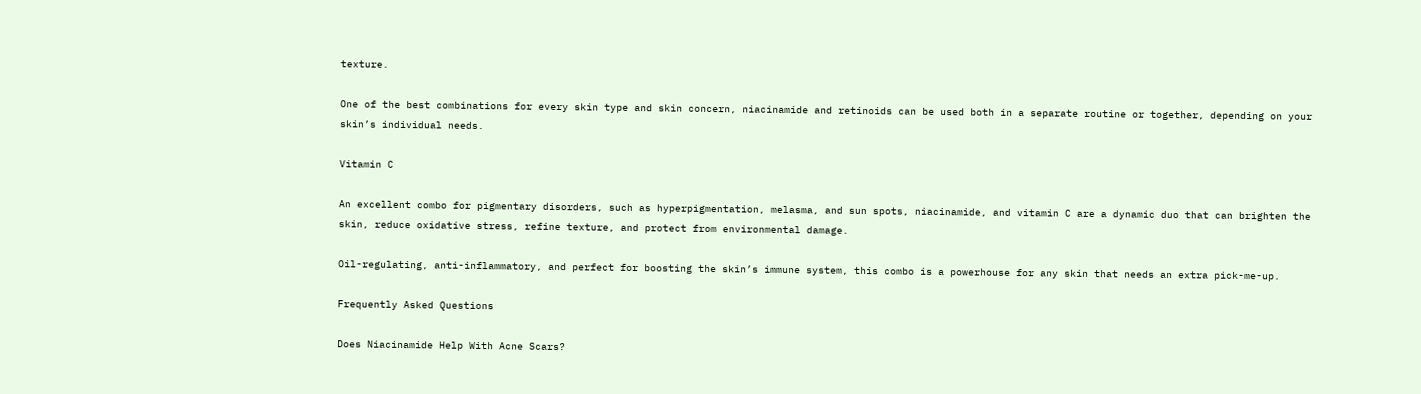texture.

One of the best combinations for every skin type and skin concern, niacinamide and retinoids can be used both in a separate routine or together, depending on your skin’s individual needs.

Vitamin C

An excellent combo for pigmentary disorders, such as hyperpigmentation, melasma, and sun spots, niacinamide, and vitamin C are a dynamic duo that can brighten the skin, reduce oxidative stress, refine texture, and protect from environmental damage.

Oil-regulating, anti-inflammatory, and perfect for boosting the skin’s immune system, this combo is a powerhouse for any skin that needs an extra pick-me-up.

Frequently Asked Questions

Does Niacinamide Help With Acne Scars?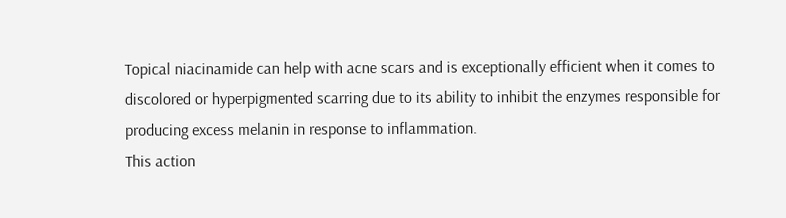Topical niacinamide can help with acne scars and is exceptionally efficient when it comes to discolored or hyperpigmented scarring due to its ability to inhibit the enzymes responsible for producing excess melanin in response to inflammation.
This action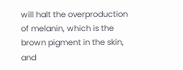will halt the overproduction of melanin, which is the brown pigment in the skin, and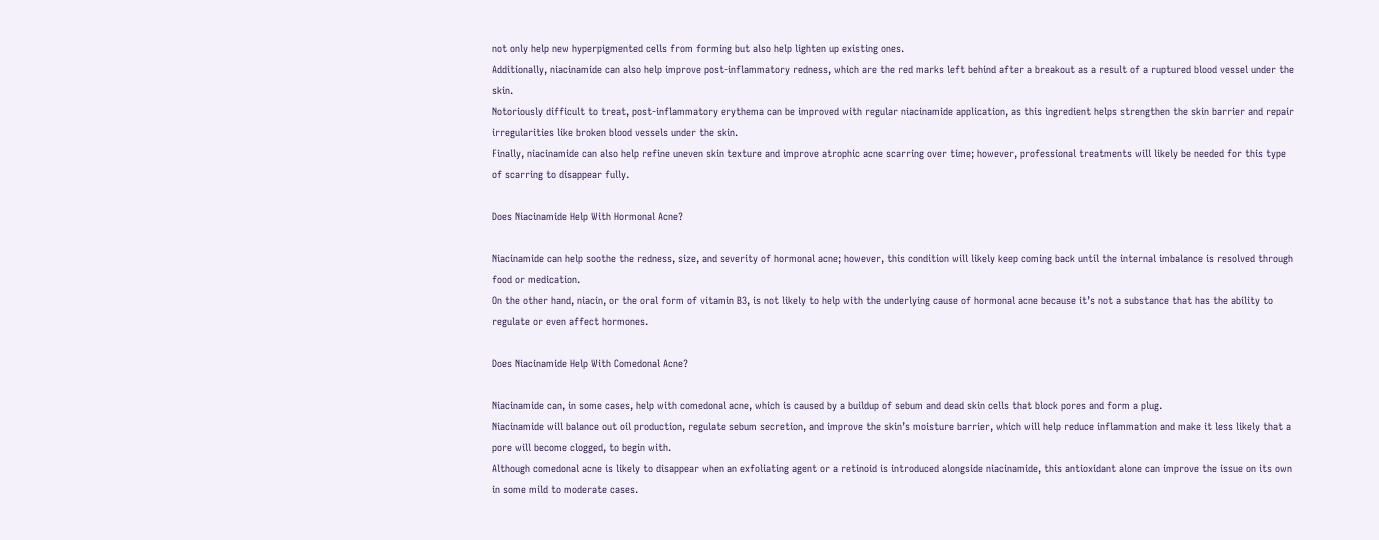not only help new hyperpigmented cells from forming but also help lighten up existing ones.
Additionally, niacinamide can also help improve post-inflammatory redness, which are the red marks left behind after a breakout as a result of a ruptured blood vessel under the skin.
Notoriously difficult to treat, post-inflammatory erythema can be improved with regular niacinamide application, as this ingredient helps strengthen the skin barrier and repair irregularities like broken blood vessels under the skin.
Finally, niacinamide can also help refine uneven skin texture and improve atrophic acne scarring over time; however, professional treatments will likely be needed for this type of scarring to disappear fully.

Does Niacinamide Help With Hormonal Acne?

Niacinamide can help soothe the redness, size, and severity of hormonal acne; however, this condition will likely keep coming back until the internal imbalance is resolved through food or medication.
On the other hand, niacin, or the oral form of vitamin B3, is not likely to help with the underlying cause of hormonal acne because it’s not a substance that has the ability to regulate or even affect hormones.

Does Niacinamide Help With Comedonal Acne?

Niacinamide can, in some cases, help with comedonal acne, which is caused by a buildup of sebum and dead skin cells that block pores and form a plug.
Niacinamide will balance out oil production, regulate sebum secretion, and improve the skin’s moisture barrier, which will help reduce inflammation and make it less likely that a pore will become clogged, to begin with.
Although comedonal acne is likely to disappear when an exfoliating agent or a retinoid is introduced alongside niacinamide, this antioxidant alone can improve the issue on its own in some mild to moderate cases.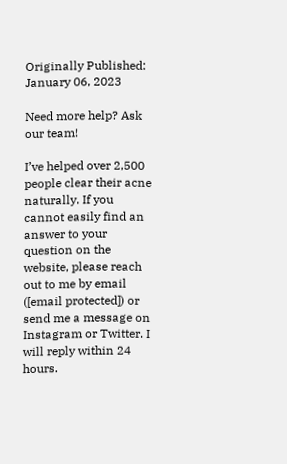Originally Published: January 06, 2023

Need more help? Ask our team!

I’ve helped over 2,500 people clear their acne naturally. If you cannot easily find an answer to your question on the website, please reach out to me by email ([email protected]) or send me a message on Instagram or Twitter. I will reply within 24 hours.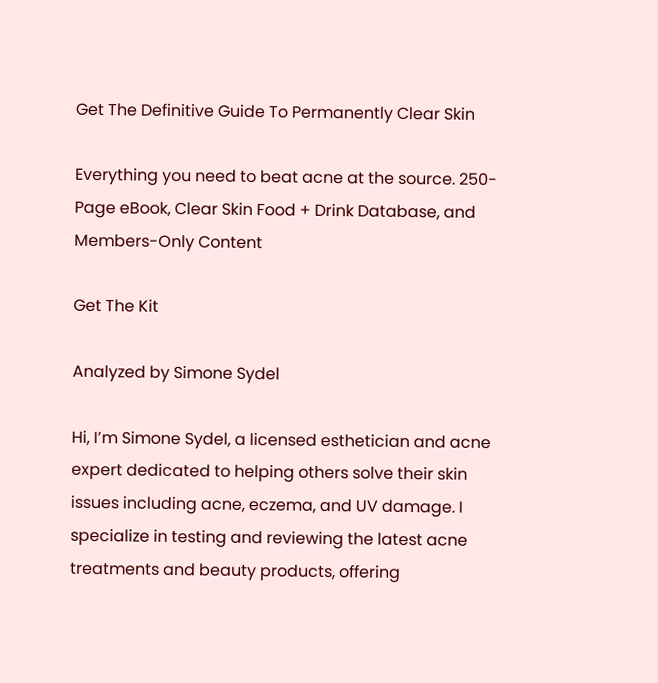Get The Definitive Guide To Permanently Clear Skin

Everything you need to beat acne at the source. 250-Page eBook, Clear Skin Food + Drink Database, and Members-Only Content

Get The Kit

Analyzed by Simone Sydel

Hi, I’m Simone Sydel, a licensed esthetician and acne expert dedicated to helping others solve their skin issues including acne, eczema, and UV damage. I specialize in testing and reviewing the latest acne treatments and beauty products, offering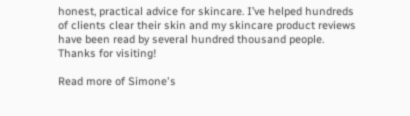honest, practical advice for skincare. I’ve helped hundreds of clients clear their skin and my skincare product reviews have been read by several hundred thousand people. Thanks for visiting!

Read more of Simone's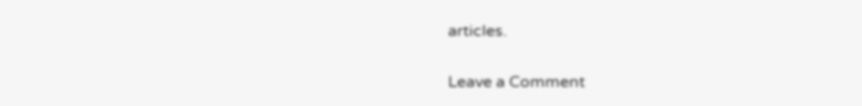articles.

Leave a Comment